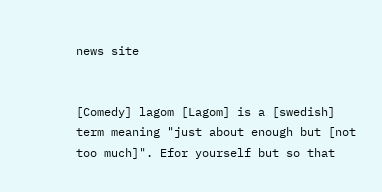news site


[Comedy] lagom [Lagom] is a [swedish] term meaning "just about enough but [not too much]". Efor yourself but so that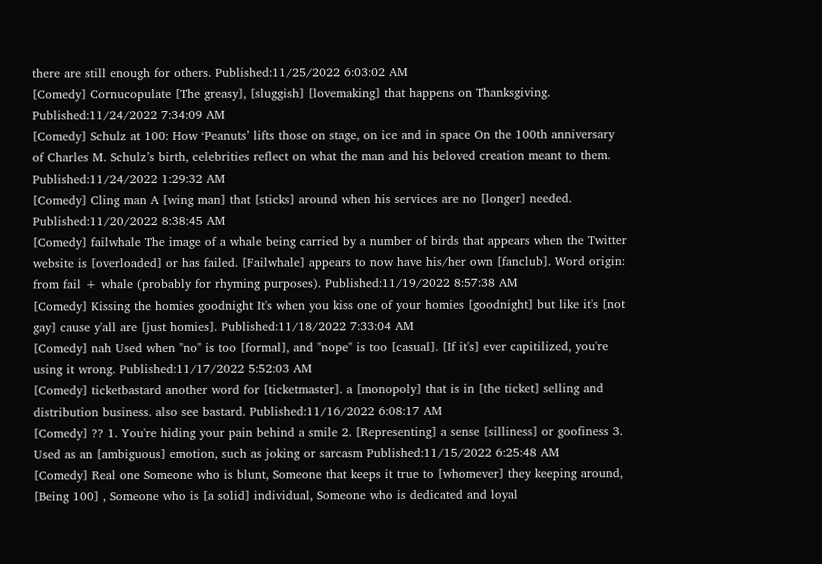there are still enough for others. Published:11/25/2022 6:03:02 AM
[Comedy] Cornucopulate [The greasy], [sluggish] [lovemaking] that happens on Thanksgiving. Published:11/24/2022 7:34:09 AM
[Comedy] Schulz at 100: How ‘Peanuts’ lifts those on stage, on ice and in space On the 100th anniversary of Charles M. Schulz’s birth, celebrities reflect on what the man and his beloved creation meant to them. Published:11/24/2022 1:29:32 AM
[Comedy] Cling man A [wing man] that [sticks] around when his services are no [longer] needed. Published:11/20/2022 8:38:45 AM
[Comedy] failwhale The image of a whale being carried by a number of birds that appears when the Twitter website is [overloaded] or has failed. [Failwhale] appears to now have his/her own [fanclub]. Word origin: from fail + whale (probably for rhyming purposes). Published:11/19/2022 8:57:38 AM
[Comedy] Kissing the homies goodnight It's when you kiss one of your homies [goodnight] but like it's [not gay] cause y'all are [just homies]. Published:11/18/2022 7:33:04 AM
[Comedy] nah Used when "no" is too [formal], and "nope" is too [casual]. [If it's] ever capitilized, you're using it wrong. Published:11/17/2022 5:52:03 AM
[Comedy] ticketbastard another word for [ticketmaster]. a [monopoly] that is in [the ticket] selling and distribution business. also see bastard. Published:11/16/2022 6:08:17 AM
[Comedy] ?? 1. You're hiding your pain behind a smile 2. [Representing] a sense [silliness] or goofiness 3. Used as an [ambiguous] emotion, such as joking or sarcasm Published:11/15/2022 6:25:48 AM
[Comedy] Real one Someone who is blunt, Someone that keeps it true to [whomever] they keeping around, [Being 100] , Someone who is [a solid] individual, Someone who is dedicated and loyal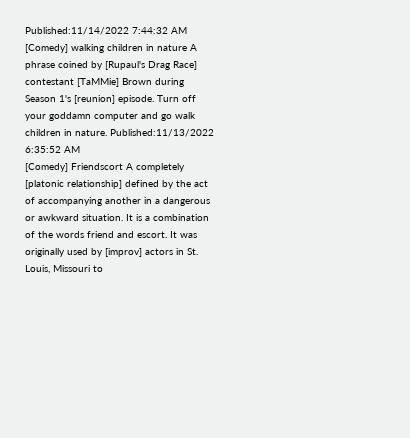Published:11/14/2022 7:44:32 AM
[Comedy] walking children in nature A phrase coined by [Rupaul's Drag Race] contestant [TaMMie] Brown during Season 1's [reunion] episode. Turn off your goddamn computer and go walk children in nature. Published:11/13/2022 6:35:52 AM
[Comedy] Friendscort A completely [platonic relationship] defined by the act of accompanying another in a dangerous or awkward situation. It is a combination of the words friend and escort. It was originally used by [improv] actors in St. Louis, Missouri to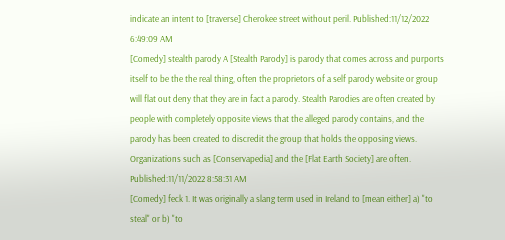indicate an intent to [traverse] Cherokee street without peril. Published:11/12/2022 6:49:09 AM
[Comedy] stealth parody A [Stealth Parody] is parody that comes across and purports itself to be the the real thing, often the proprietors of a self parody website or group will flat out deny that they are in fact a parody. Stealth Parodies are often created by people with completely opposite views that the alleged parody contains, and the parody has been created to discredit the group that holds the opposing views. Organizations such as [Conservapedia] and the [Flat Earth Society] are often. Published:11/11/2022 8:58:31 AM
[Comedy] feck 1. It was originally a slang term used in Ireland to [mean either] a) "to steal" or b) "to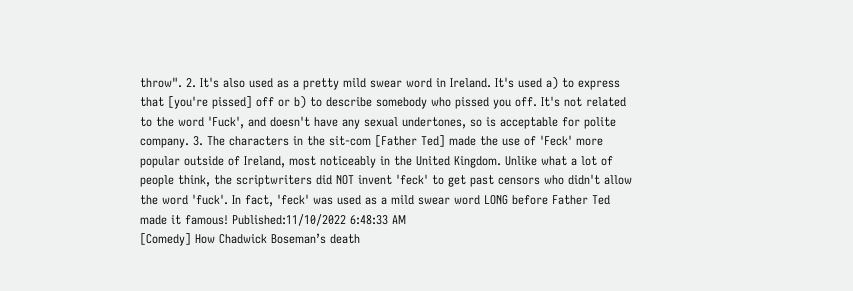throw". 2. It's also used as a pretty mild swear word in Ireland. It's used a) to express that [you're pissed] off or b) to describe somebody who pissed you off. It's not related to the word 'Fuck', and doesn't have any sexual undertones, so is acceptable for polite company. 3. The characters in the sit-com [Father Ted] made the use of 'Feck' more popular outside of Ireland, most noticeably in the United Kingdom. Unlike what a lot of people think, the scriptwriters did NOT invent 'feck' to get past censors who didn't allow the word 'fuck'. In fact, 'feck' was used as a mild swear word LONG before Father Ted made it famous! Published:11/10/2022 6:48:33 AM
[Comedy] How Chadwick Boseman’s death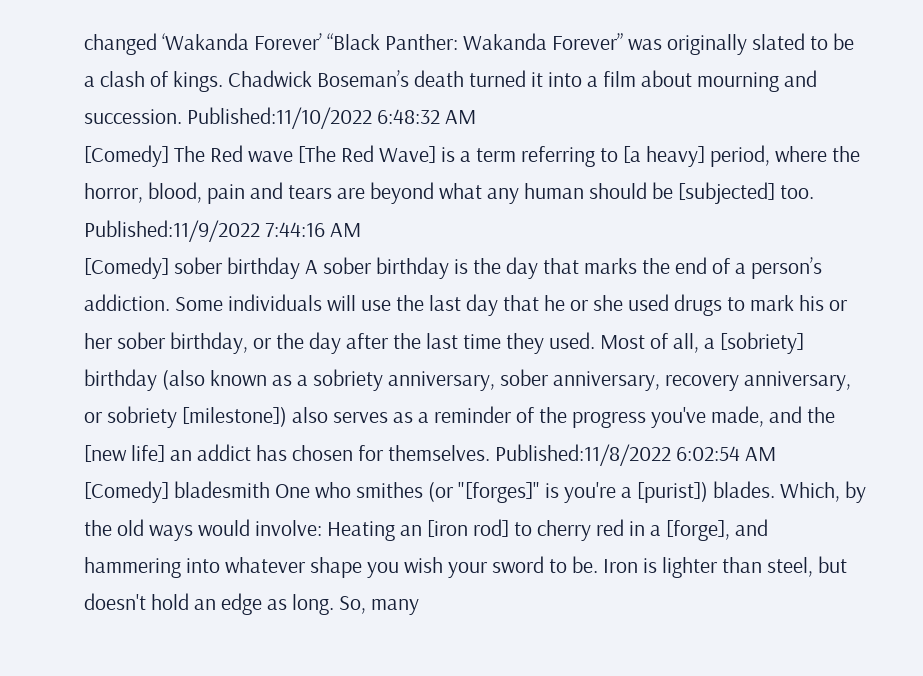changed ‘Wakanda Forever’ “Black Panther: Wakanda Forever” was originally slated to be a clash of kings. Chadwick Boseman’s death turned it into a film about mourning and succession. Published:11/10/2022 6:48:32 AM
[Comedy] The Red wave [The Red Wave] is a term referring to [a heavy] period, where the horror, blood, pain and tears are beyond what any human should be [subjected] too. Published:11/9/2022 7:44:16 AM
[Comedy] sober birthday A sober birthday is the day that marks the end of a person’s addiction. Some individuals will use the last day that he or she used drugs to mark his or her sober birthday, or the day after the last time they used. Most of all, a [sobriety] birthday (also known as a sobriety anniversary, sober anniversary, recovery anniversary, or sobriety [milestone]) also serves as a reminder of the progress you've made, and the [new life] an addict has chosen for themselves. Published:11/8/2022 6:02:54 AM
[Comedy] bladesmith One who smithes (or "[forges]" is you're a [purist]) blades. Which, by the old ways would involve: Heating an [iron rod] to cherry red in a [forge], and hammering into whatever shape you wish your sword to be. Iron is lighter than steel, but doesn't hold an edge as long. So, many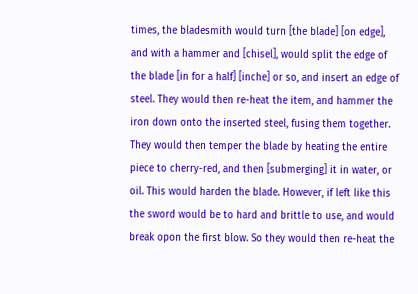times, the bladesmith would turn [the blade] [on edge], and with a hammer and [chisel], would split the edge of the blade [in for a half] [inche] or so, and insert an edge of steel. They would then re-heat the item, and hammer the iron down onto the inserted steel, fusing them together. They would then temper the blade by heating the entire piece to cherry-red, and then [submerging] it in water, or oil. This would harden the blade. However, if left like this the sword would be to hard and brittle to use, and would break opon the first blow. So they would then re-heat the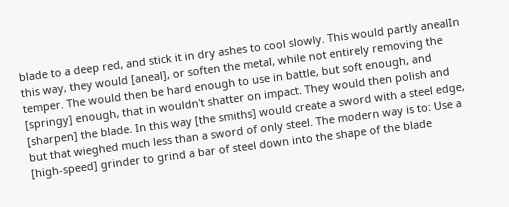blade to a deep red, and stick it in dry ashes to cool slowly. This would partly anealIn this way, they would [aneal], or soften the metal, while not entirely removing the temper. The would then be hard enough to use in battle, but soft enough, and [springy] enough, that in wouldn't shatter on impact. They would then polish and [sharpen] the blade. In this way [the smiths] would create a sword with a steel edge, but that wieghed much less than a sword of only steel. The modern way is to: Use a [high-speed] grinder to grind a bar of steel down into the shape of the blade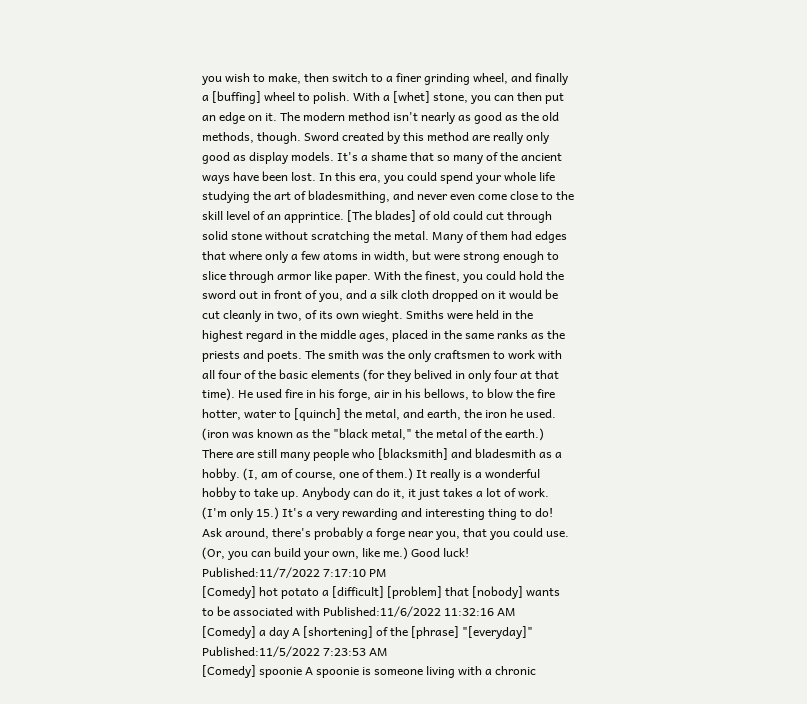you wish to make, then switch to a finer grinding wheel, and finally a [buffing] wheel to polish. With a [whet] stone, you can then put an edge on it. The modern method isn't nearly as good as the old methods, though. Sword created by this method are really only good as display models. It's a shame that so many of the ancient ways have been lost. In this era, you could spend your whole life studying the art of bladesmithing, and never even come close to the skill level of an apprintice. [The blades] of old could cut through solid stone without scratching the metal. Many of them had edges that where only a few atoms in width, but were strong enough to slice through armor like paper. With the finest, you could hold the sword out in front of you, and a silk cloth dropped on it would be cut cleanly in two, of its own wieght. Smiths were held in the highest regard in the middle ages, placed in the same ranks as the priests and poets. The smith was the only craftsmen to work with all four of the basic elements (for they belived in only four at that time). He used fire in his forge, air in his bellows, to blow the fire hotter, water to [quinch] the metal, and earth, the iron he used. (iron was known as the "black metal," the metal of the earth.) There are still many people who [blacksmith] and bladesmith as a hobby. (I, am of course, one of them.) It really is a wonderful hobby to take up. Anybody can do it, it just takes a lot of work. (I'm only 15.) It's a very rewarding and interesting thing to do! Ask around, there's probably a forge near you, that you could use. (Or, you can build your own, like me.) Good luck! Published:11/7/2022 7:17:10 PM
[Comedy] hot potato a [difficult] [problem] that [nobody] wants to be associated with Published:11/6/2022 11:32:16 AM
[Comedy] a day A [shortening] of the [phrase] "[everyday]" Published:11/5/2022 7:23:53 AM
[Comedy] spoonie A spoonie is someone living with a chronic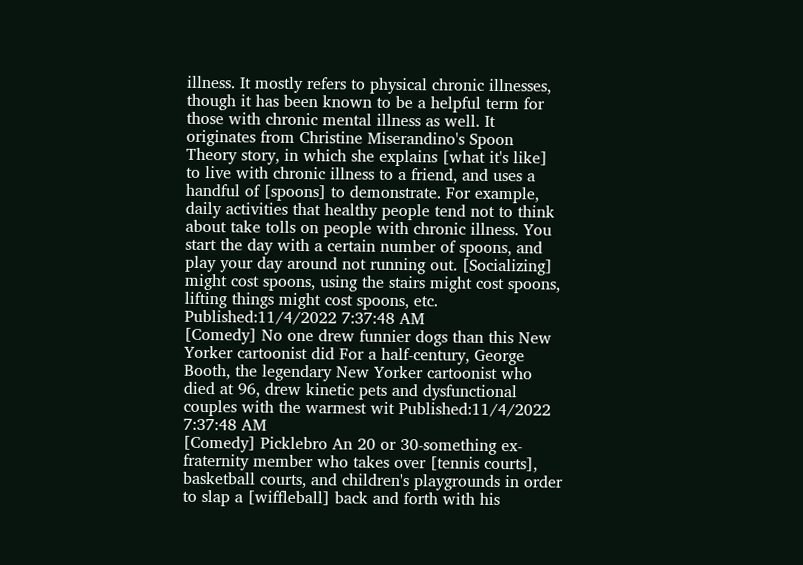illness. It mostly refers to physical chronic illnesses, though it has been known to be a helpful term for those with chronic mental illness as well. It originates from Christine Miserandino's Spoon Theory story, in which she explains [what it's like] to live with chronic illness to a friend, and uses a handful of [spoons] to demonstrate. For example, daily activities that healthy people tend not to think about take tolls on people with chronic illness. You start the day with a certain number of spoons, and play your day around not running out. [Socializing] might cost spoons, using the stairs might cost spoons, lifting things might cost spoons, etc. Published:11/4/2022 7:37:48 AM
[Comedy] No one drew funnier dogs than this New Yorker cartoonist did For a half-century, George Booth, the legendary New Yorker cartoonist who died at 96, drew kinetic pets and dysfunctional couples with the warmest wit Published:11/4/2022 7:37:48 AM
[Comedy] Picklebro An 20 or 30-something ex-fraternity member who takes over [tennis courts], basketball courts, and children's playgrounds in order to slap a [wiffleball] back and forth with his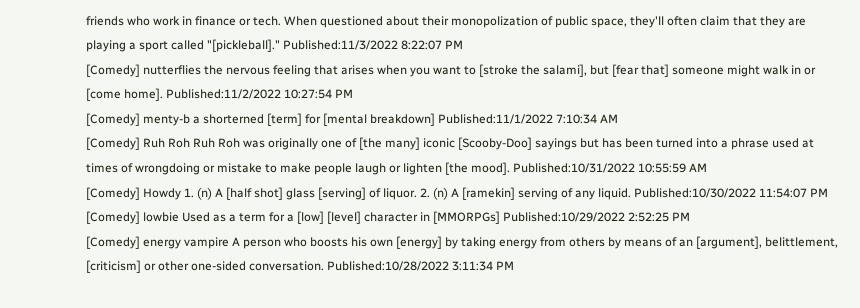friends who work in finance or tech. When questioned about their monopolization of public space, they'll often claim that they are playing a sport called "[pickleball]." Published:11/3/2022 8:22:07 PM
[Comedy] nutterflies the nervous feeling that arises when you want to [stroke the salami], but [fear that] someone might walk in or [come home]. Published:11/2/2022 10:27:54 PM
[Comedy] menty-b a shorterned [term] for [mental breakdown] Published:11/1/2022 7:10:34 AM
[Comedy] Ruh Roh Ruh Roh was originally one of [the many] iconic [Scooby-Doo] sayings but has been turned into a phrase used at times of wrongdoing or mistake to make people laugh or lighten [the mood]. Published:10/31/2022 10:55:59 AM
[Comedy] Howdy 1. (n) A [half shot] glass [serving] of liquor. 2. (n) A [ramekin] serving of any liquid. Published:10/30/2022 11:54:07 PM
[Comedy] lowbie Used as a term for a [low] [level] character in [MMORPGs] Published:10/29/2022 2:52:25 PM
[Comedy] energy vampire A person who boosts his own [energy] by taking energy from others by means of an [argument], belittlement, [criticism] or other one-sided conversation. Published:10/28/2022 3:11:34 PM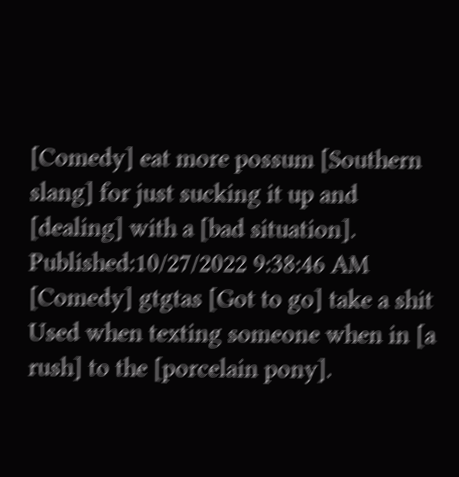[Comedy] eat more possum [Southern slang] for just sucking it up and [dealing] with a [bad situation]. Published:10/27/2022 9:38:46 AM
[Comedy] gtgtas [Got to go] take a shit Used when texting someone when in [a rush] to the [porcelain pony].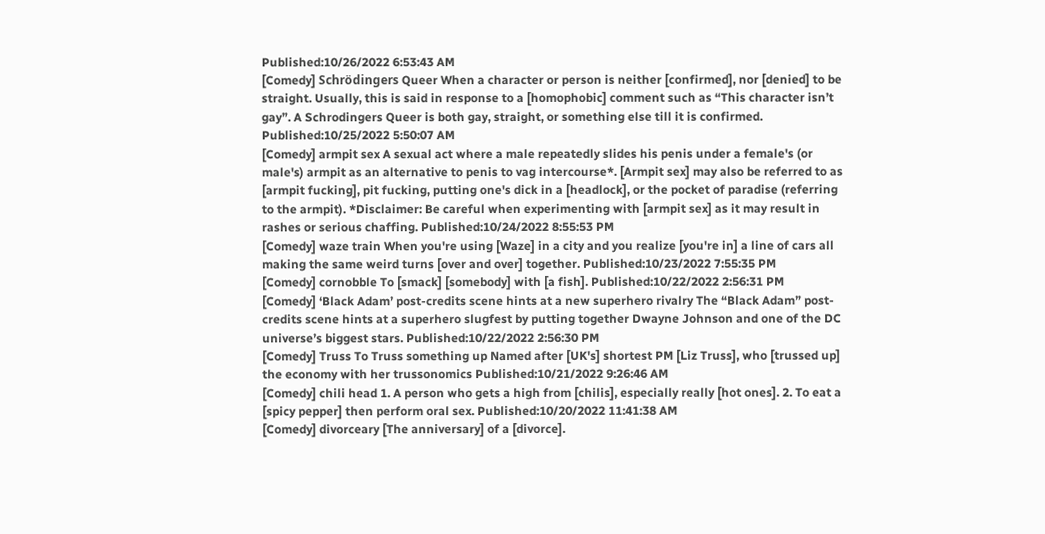Published:10/26/2022 6:53:43 AM
[Comedy] Schrödingers Queer When a character or person is neither [confirmed], nor [denied] to be straight. Usually, this is said in response to a [homophobic] comment such as “This character isn’t gay”. A Schrodingers Queer is both gay, straight, or something else till it is confirmed. Published:10/25/2022 5:50:07 AM
[Comedy] armpit sex A sexual act where a male repeatedly slides his penis under a female's (or male's) armpit as an alternative to penis to vag intercourse*. [Armpit sex] may also be referred to as [armpit fucking], pit fucking, putting one's dick in a [headlock], or the pocket of paradise (referring to the armpit). *Disclaimer: Be careful when experimenting with [armpit sex] as it may result in rashes or serious chaffing. Published:10/24/2022 8:55:53 PM
[Comedy] waze train When you're using [Waze] in a city and you realize [you're in] a line of cars all making the same weird turns [over and over] together. Published:10/23/2022 7:55:35 PM
[Comedy] cornobble To [smack] [somebody] with [a fish]. Published:10/22/2022 2:56:31 PM
[Comedy] ‘Black Adam’ post-credits scene hints at a new superhero rivalry The “Black Adam” post-credits scene hints at a superhero slugfest by putting together Dwayne Johnson and one of the DC universe’s biggest stars. Published:10/22/2022 2:56:30 PM
[Comedy] Truss To Truss something up Named after [UK's] shortest PM [Liz Truss], who [trussed up] the economy with her trussonomics Published:10/21/2022 9:26:46 AM
[Comedy] chili head 1. A person who gets a high from [chilis], especially really [hot ones]. 2. To eat a [spicy pepper] then perform oral sex. Published:10/20/2022 11:41:38 AM
[Comedy] divorceary [The anniversary] of a [divorce].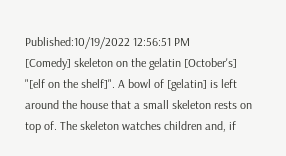Published:10/19/2022 12:56:51 PM
[Comedy] skeleton on the gelatin [October's] "[elf on the shelf]". A bowl of [gelatin] is left around the house that a small skeleton rests on top of. The skeleton watches children and, if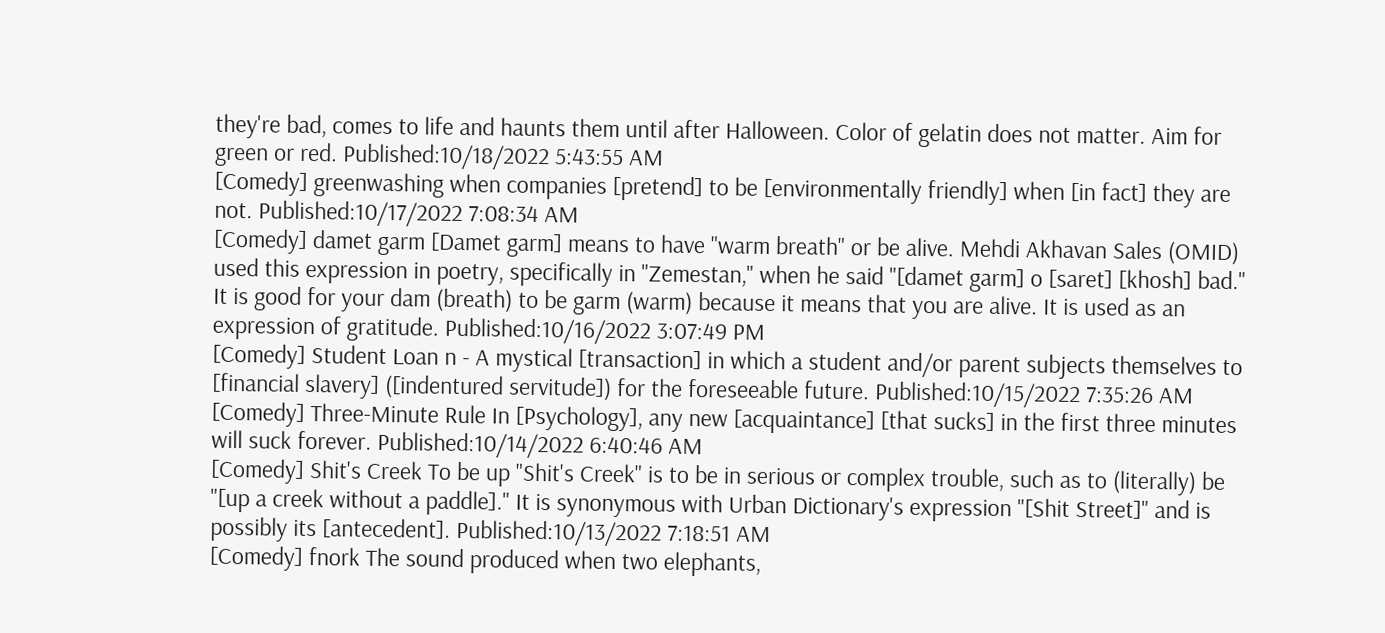they're bad, comes to life and haunts them until after Halloween. Color of gelatin does not matter. Aim for green or red. Published:10/18/2022 5:43:55 AM
[Comedy] greenwashing when companies [pretend] to be [environmentally friendly] when [in fact] they are not. Published:10/17/2022 7:08:34 AM
[Comedy] damet garm [Damet garm] means to have "warm breath" or be alive. Mehdi Akhavan Sales (OMID) used this expression in poetry, specifically in "Zemestan," when he said "[damet garm] o [saret] [khosh] bad." It is good for your dam (breath) to be garm (warm) because it means that you are alive. It is used as an expression of gratitude. Published:10/16/2022 3:07:49 PM
[Comedy] Student Loan n - A mystical [transaction] in which a student and/or parent subjects themselves to [financial slavery] ([indentured servitude]) for the foreseeable future. Published:10/15/2022 7:35:26 AM
[Comedy] Three-Minute Rule In [Psychology], any new [acquaintance] [that sucks] in the first three minutes will suck forever. Published:10/14/2022 6:40:46 AM
[Comedy] Shit's Creek To be up "Shit's Creek" is to be in serious or complex trouble, such as to (literally) be "[up a creek without a paddle]." It is synonymous with Urban Dictionary's expression "[Shit Street]" and is possibly its [antecedent]. Published:10/13/2022 7:18:51 AM
[Comedy] fnork The sound produced when two elephants,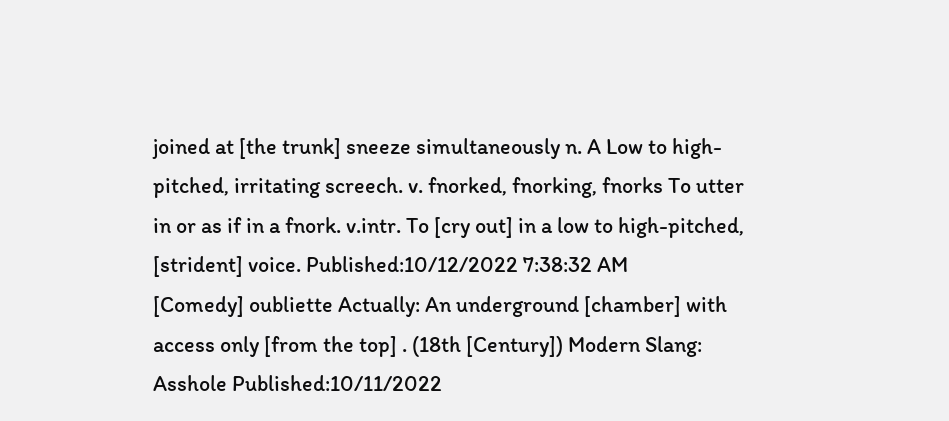joined at [the trunk] sneeze simultaneously n. A Low to high-pitched, irritating screech. v. fnorked, fnorking, fnorks To utter in or as if in a fnork. v.intr. To [cry out] in a low to high-pitched, [strident] voice. Published:10/12/2022 7:38:32 AM
[Comedy] oubliette Actually: An underground [chamber] with access only [from the top] . (18th [Century]) Modern Slang: Asshole Published:10/11/2022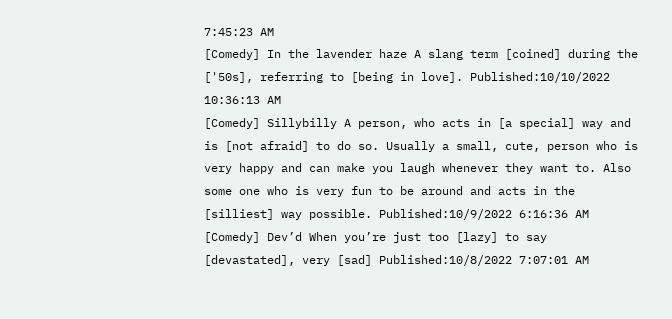7:45:23 AM
[Comedy] In the lavender haze A slang term [coined] during the ['50s], referring to [being in love]. Published:10/10/2022 10:36:13 AM
[Comedy] Sillybilly A person, who acts in [a special] way and is [not afraid] to do so. Usually a small, cute, person who is very happy and can make you laugh whenever they want to. Also some one who is very fun to be around and acts in the [silliest] way possible. Published:10/9/2022 6:16:36 AM
[Comedy] Dev’d When you’re just too [lazy] to say [devastated], very [sad] Published:10/8/2022 7:07:01 AM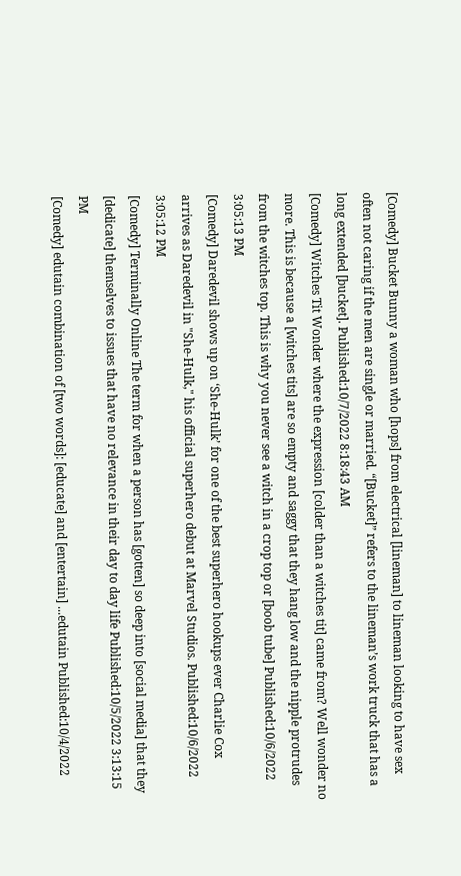[Comedy] Bucket Bunny a woman who [hops] from electrical [lineman] to lineman looking to have sex often not caring if the men are single or married. “[Bucket]” refers to the lineman’s work truck that has a long extended [bucket]. Published:10/7/2022 8:18:43 AM
[Comedy] Witches Tit Wonder where the expression [colder than a witches tit] came from? Well wonder no more. This is because a [witches tits] are so empty and saggy that they hang low and the nipple protrudes from the witches top. This is why you never see a witch in a crop top or [boob tube] Published:10/6/2022 3:05:13 PM
[Comedy] Daredevil shows up on ‘She-Hulk’ for one of the best superhero hookups ever Charlie Cox arrives as Daredevil in "She-Hulk," his official superhero debut at Marvel Studios. Published:10/6/2022 3:05:12 PM
[Comedy] Terminally Online The term for when a person has [gotten] so deep into [social media] that they [dedicate] themselves to issues that have no relevance in their day to day life Published:10/5/2022 3:13:15 PM
[Comedy] edutain combination of [two words]: [educate] and [entertain] ...edutain Published:10/4/2022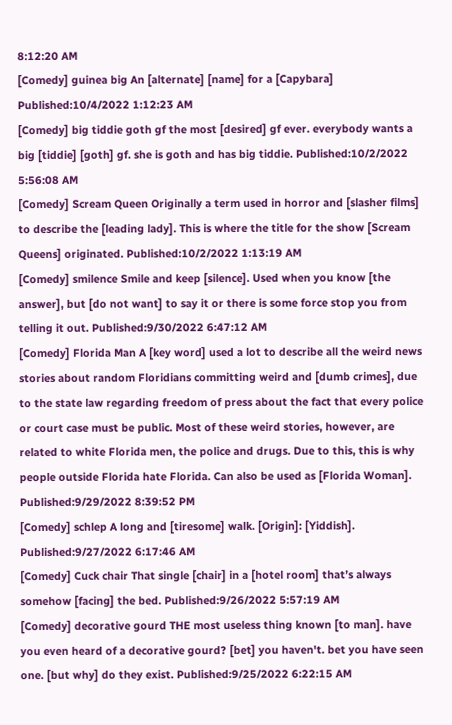8:12:20 AM
[Comedy] guinea big An [alternate] [name] for a [Capybara] Published:10/4/2022 1:12:23 AM
[Comedy] big tiddie goth gf the most [desired] gf ever. everybody wants a big [tiddie] [goth] gf. she is goth and has big tiddie. Published:10/2/2022 5:56:08 AM
[Comedy] Scream Queen Originally a term used in horror and [slasher films] to describe the [leading lady]. This is where the title for the show [Scream Queens] originated. Published:10/2/2022 1:13:19 AM
[Comedy] smilence Smile and keep [silence]. Used when you know [the answer], but [do not want] to say it or there is some force stop you from telling it out. Published:9/30/2022 6:47:12 AM
[Comedy] Florida Man A [key word] used a lot to describe all the weird news stories about random Floridians committing weird and [dumb crimes], due to the state law regarding freedom of press about the fact that every police or court case must be public. Most of these weird stories, however, are related to white Florida men, the police and drugs. Due to this, this is why people outside Florida hate Florida. Can also be used as [Florida Woman]. Published:9/29/2022 8:39:52 PM
[Comedy] schlep A long and [tiresome] walk. [Origin]: [Yiddish]. Published:9/27/2022 6:17:46 AM
[Comedy] Cuck chair That single [chair] in a [hotel room] that’s always somehow [facing] the bed. Published:9/26/2022 5:57:19 AM
[Comedy] decorative gourd THE most useless thing known [to man]. have you even heard of a decorative gourd? [bet] you haven't. bet you have seen one. [but why] do they exist. Published:9/25/2022 6:22:15 AM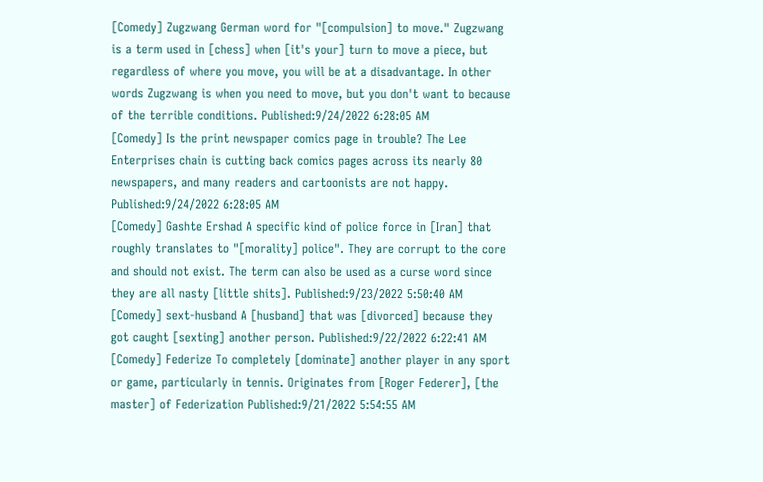[Comedy] Zugzwang German word for "[compulsion] to move." Zugzwang is a term used in [chess] when [it's your] turn to move a piece, but regardless of where you move, you will be at a disadvantage. In other words Zugzwang is when you need to move, but you don't want to because of the terrible conditions. Published:9/24/2022 6:28:05 AM
[Comedy] Is the print newspaper comics page in trouble? The Lee Enterprises chain is cutting back comics pages across its nearly 80 newspapers, and many readers and cartoonists are not happy. Published:9/24/2022 6:28:05 AM
[Comedy] Gashte Ershad A specific kind of police force in [Iran] that roughly translates to "[morality] police". They are corrupt to the core and should not exist. The term can also be used as a curse word since they are all nasty [little shits]. Published:9/23/2022 5:50:40 AM
[Comedy] sext-husband A [husband] that was [divorced] because they got caught [sexting] another person. Published:9/22/2022 6:22:41 AM
[Comedy] Federize To completely [dominate] another player in any sport or game, particularly in tennis. Originates from [Roger Federer], [the master] of Federization Published:9/21/2022 5:54:55 AM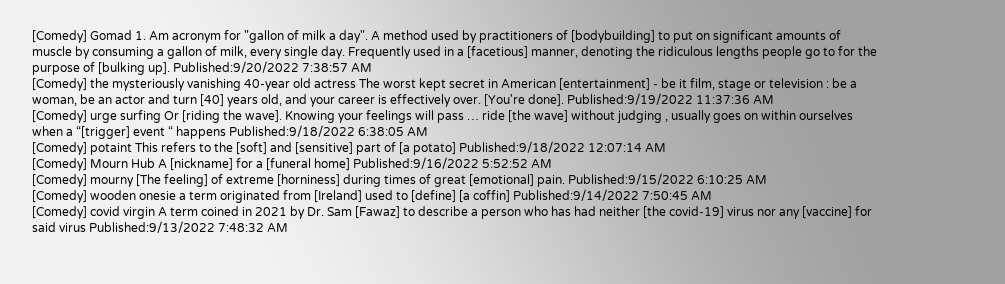[Comedy] Gomad 1. Am acronym for "gallon of milk a day". A method used by practitioners of [bodybuilding] to put on significant amounts of muscle by consuming a gallon of milk, every single day. Frequently used in a [facetious] manner, denoting the ridiculous lengths people go to for the purpose of [bulking up]. Published:9/20/2022 7:38:57 AM
[Comedy] the mysteriously vanishing 40-year old actress The worst kept secret in American [entertainment] - be it film, stage or television : be a woman, be an actor and turn [40] years old, and your career is effectively over. [You're done]. Published:9/19/2022 11:37:36 AM
[Comedy] urge surfing Or [riding the wave]. Knowing your feelings will pass … ride [the wave] without judging , usually goes on within ourselves when a “[trigger] event “ happens Published:9/18/2022 6:38:05 AM
[Comedy] potaint This refers to the [soft] and [sensitive] part of [a potato] Published:9/18/2022 12:07:14 AM
[Comedy] Mourn Hub A [nickname] for a [funeral home] Published:9/16/2022 5:52:52 AM
[Comedy] mourny [The feeling] of extreme [horniness] during times of great [emotional] pain. Published:9/15/2022 6:10:25 AM
[Comedy] wooden onesie a term originated from [Ireland] used to [define] [a coffin] Published:9/14/2022 7:50:45 AM
[Comedy] covid virgin A term coined in 2021 by Dr. Sam [Fawaz] to describe a person who has had neither [the covid-19] virus nor any [vaccine] for said virus Published:9/13/2022 7:48:32 AM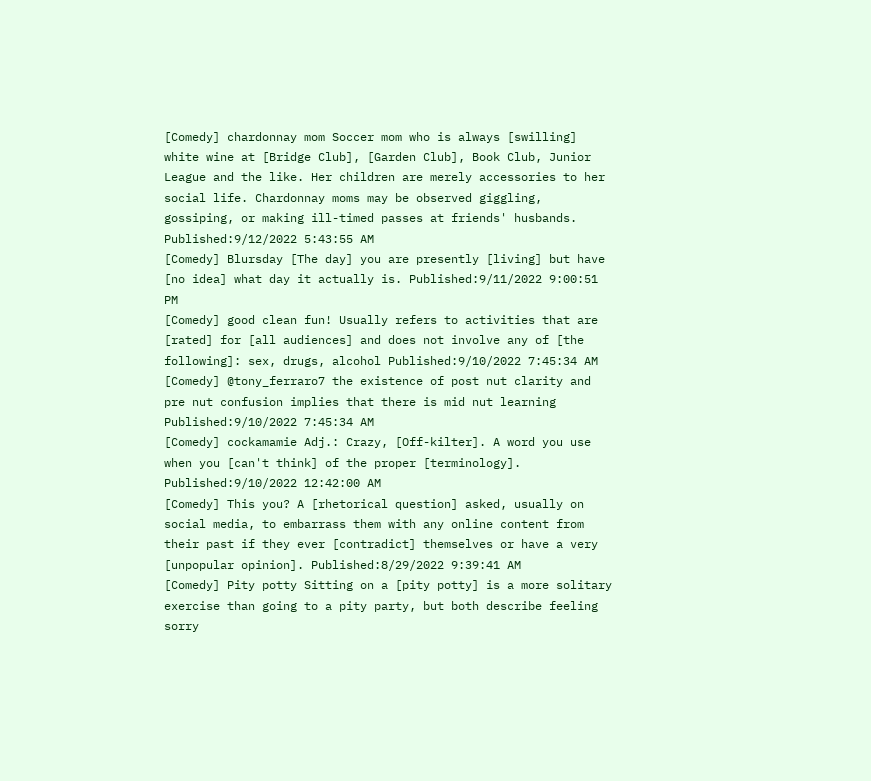[Comedy] chardonnay mom Soccer mom who is always [swilling] white wine at [Bridge Club], [Garden Club], Book Club, Junior League and the like. Her children are merely accessories to her social life. Chardonnay moms may be observed giggling, gossiping, or making ill-timed passes at friends' husbands. Published:9/12/2022 5:43:55 AM
[Comedy] Blursday [The day] you are presently [living] but have [no idea] what day it actually is. Published:9/11/2022 9:00:51 PM
[Comedy] good clean fun! Usually refers to activities that are [rated] for [all audiences] and does not involve any of [the following]: sex, drugs, alcohol Published:9/10/2022 7:45:34 AM
[Comedy] @tony_ferraro7 the existence of post nut clarity and pre nut confusion implies that there is mid nut learning Published:9/10/2022 7:45:34 AM
[Comedy] cockamamie Adj.: Crazy, [Off-kilter]. A word you use when you [can't think] of the proper [terminology]. Published:9/10/2022 12:42:00 AM
[Comedy] This you? A [rhetorical question] asked, usually on social media, to embarrass them with any online content from their past if they ever [contradict] themselves or have a very [unpopular opinion]. Published:8/29/2022 9:39:41 AM
[Comedy] Pity potty Sitting on a [pity potty] is a more solitary exercise than going to a pity party, but both describe feeling sorry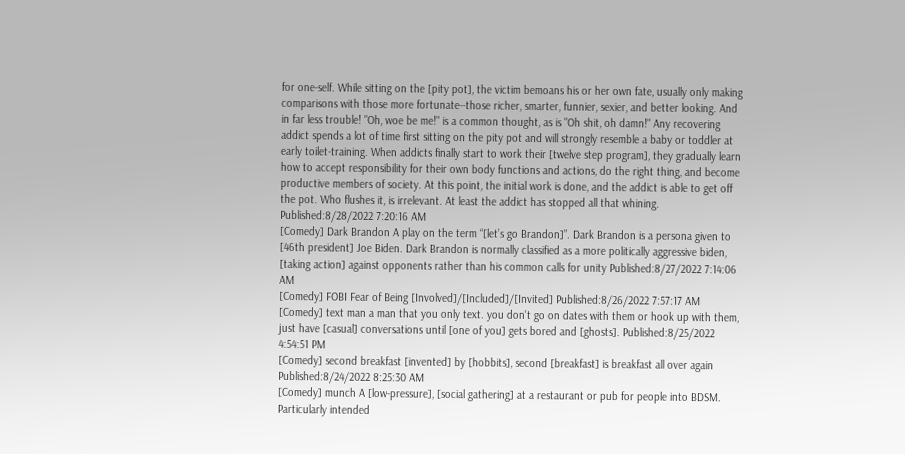for one-self. While sitting on the [pity pot], the victim bemoans his or her own fate, usually only making comparisons with those more fortunate--those richer, smarter, funnier, sexier, and better looking. And in far less trouble! "Oh, woe be me!" is a common thought, as is "Oh shit, oh damn!" Any recovering addict spends a lot of time first sitting on the pity pot and will strongly resemble a baby or toddler at early toilet-training. When addicts finally start to work their [twelve step program], they gradually learn how to accept responsibility for their own body functions and actions, do the right thing, and become productive members of society. At this point, the initial work is done, and the addict is able to get off the pot. Who flushes it, is irrelevant. At least the addict has stopped all that whining. Published:8/28/2022 7:20:16 AM
[Comedy] Dark Brandon A play on the term “[let’s go Brandon]”. Dark Brandon is a persona given to [46th president] Joe Biden. Dark Brandon is normally classified as a more politically aggressive biden, [taking action] against opponents rather than his common calls for unity Published:8/27/2022 7:14:06 AM
[Comedy] FOBI Fear of Being [Involved]/[Included]/[Invited] Published:8/26/2022 7:57:17 AM
[Comedy] text man a man that you only text. you don't go on dates with them or hook up with them, just have [casual] conversations until [one of you] gets bored and [ghosts]. Published:8/25/2022 4:54:51 PM
[Comedy] second breakfast [invented] by [hobbits], second [breakfast] is breakfast all over again Published:8/24/2022 8:25:30 AM
[Comedy] munch A [low-pressure], [social gathering] at a restaurant or pub for people into BDSM. Particularly intended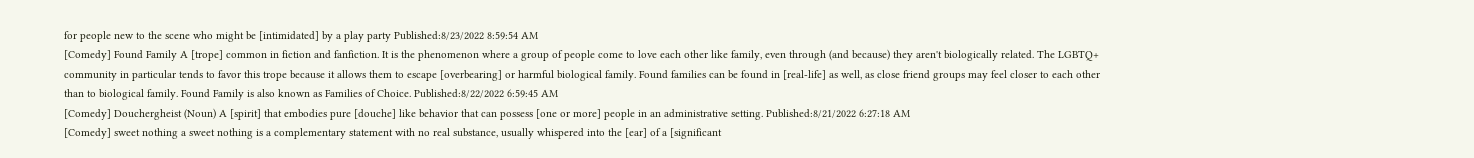for people new to the scene who might be [intimidated] by a play party Published:8/23/2022 8:59:54 AM
[Comedy] Found Family A [trope] common in fiction and fanfiction. It is the phenomenon where a group of people come to love each other like family, even through (and because) they aren't biologically related. The LGBTQ+ community in particular tends to favor this trope because it allows them to escape [overbearing] or harmful biological family. Found families can be found in [real-life] as well, as close friend groups may feel closer to each other than to biological family. Found Family is also known as Families of Choice. Published:8/22/2022 6:59:45 AM
[Comedy] Douchergheist (Noun) A [spirit] that embodies pure [douche] like behavior that can possess [one or more] people in an administrative setting. Published:8/21/2022 6:27:18 AM
[Comedy] sweet nothing a sweet nothing is a complementary statement with no real substance, usually whispered into the [ear] of a [significant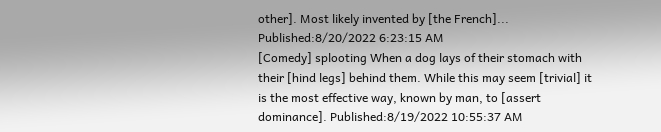other]. Most likely invented by [the French]... Published:8/20/2022 6:23:15 AM
[Comedy] splooting When a dog lays of their stomach with their [hind legs] behind them. While this may seem [trivial] it is the most effective way, known by man, to [assert dominance]. Published:8/19/2022 10:55:37 AM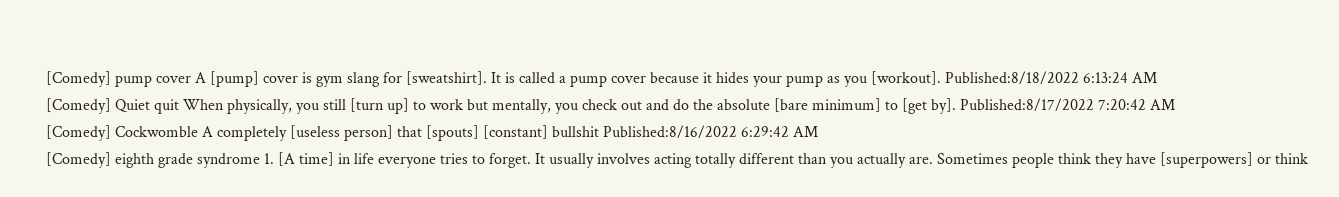[Comedy] pump cover A [pump] cover is gym slang for [sweatshirt]. It is called a pump cover because it hides your pump as you [workout]. Published:8/18/2022 6:13:24 AM
[Comedy] Quiet quit When physically, you still [turn up] to work but mentally, you check out and do the absolute [bare minimum] to [get by]. Published:8/17/2022 7:20:42 AM
[Comedy] Cockwomble A completely [useless person] that [spouts] [constant] bullshit Published:8/16/2022 6:29:42 AM
[Comedy] eighth grade syndrome 1. [A time] in life everyone tries to forget. It usually involves acting totally different than you actually are. Sometimes people think they have [superpowers] or think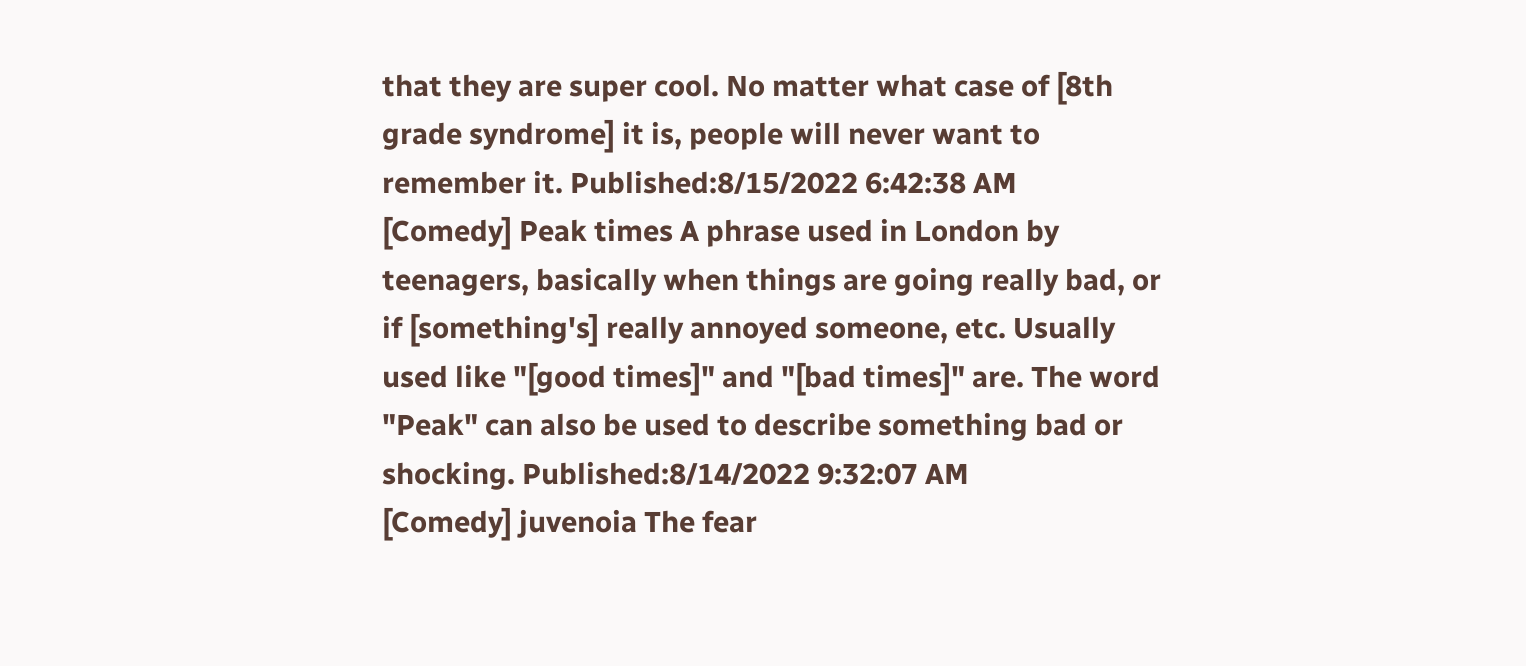that they are super cool. No matter what case of [8th grade syndrome] it is, people will never want to remember it. Published:8/15/2022 6:42:38 AM
[Comedy] Peak times A phrase used in London by teenagers, basically when things are going really bad, or if [something's] really annoyed someone, etc. Usually used like "[good times]" and "[bad times]" are. The word "Peak" can also be used to describe something bad or shocking. Published:8/14/2022 9:32:07 AM
[Comedy] juvenoia The fear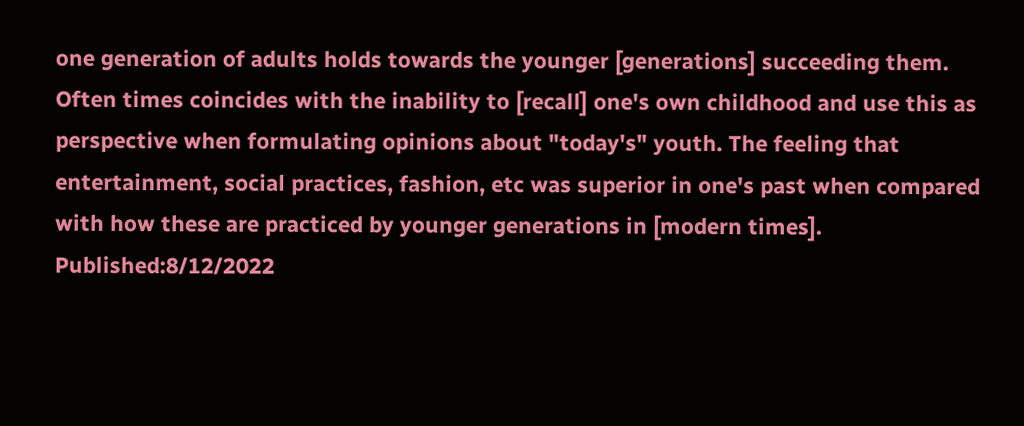one generation of adults holds towards the younger [generations] succeeding them. Often times coincides with the inability to [recall] one's own childhood and use this as perspective when formulating opinions about "today's" youth. The feeling that entertainment, social practices, fashion, etc was superior in one's past when compared with how these are practiced by younger generations in [modern times]. Published:8/12/2022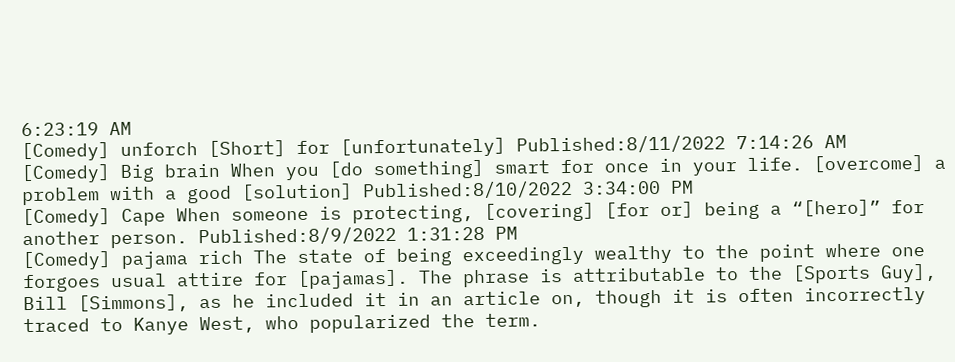6:23:19 AM
[Comedy] unforch [Short] for [unfortunately] Published:8/11/2022 7:14:26 AM
[Comedy] Big brain When you [do something] smart for once in your life. [overcome] a problem with a good [solution] Published:8/10/2022 3:34:00 PM
[Comedy] Cape When someone is protecting, [covering] [for or] being a “[hero]” for another person. Published:8/9/2022 1:31:28 PM
[Comedy] pajama rich The state of being exceedingly wealthy to the point where one forgoes usual attire for [pajamas]. The phrase is attributable to the [Sports Guy], Bill [Simmons], as he included it in an article on, though it is often incorrectly traced to Kanye West, who popularized the term.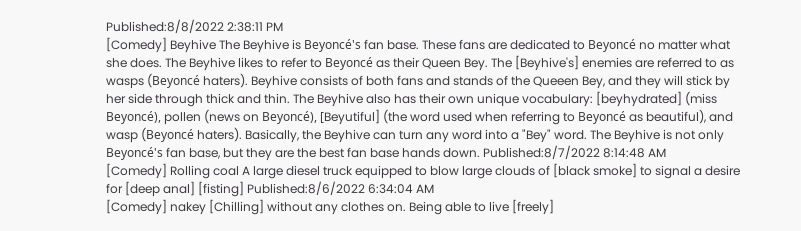Published:8/8/2022 2:38:11 PM
[Comedy] Beyhive The Beyhive is Beyoncé's fan base. These fans are dedicated to Beyoncé no matter what she does. The Beyhive likes to refer to Beyoncé as their Queen Bey. The [Beyhive's] enemies are referred to as wasps (Beyoncé haters). Beyhive consists of both fans and stands of the Queeen Bey, and they will stick by her side through thick and thin. The Beyhive also has their own unique vocabulary: [beyhydrated] (miss Beyoncé), pollen (news on Beyoncé), [Beyutiful] (the word used when referring to Beyoncé as beautiful), and wasp (Beyoncé haters). Basically, the Beyhive can turn any word into a "Bey" word. The Beyhive is not only Beyoncé's fan base, but they are the best fan base hands down. Published:8/7/2022 8:14:48 AM
[Comedy] Rolling coal A large diesel truck equipped to blow large clouds of [black smoke] to signal a desire for [deep anal] [fisting] Published:8/6/2022 6:34:04 AM
[Comedy] nakey [Chilling] without any clothes on. Being able to live [freely]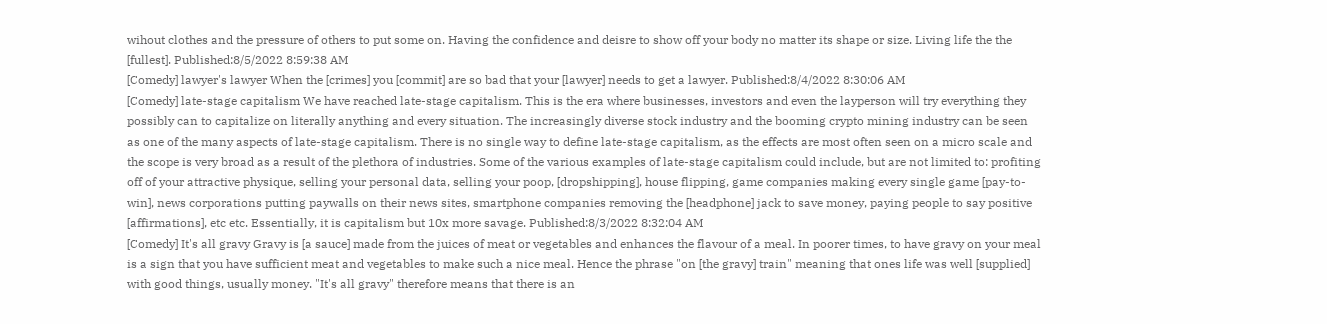wihout clothes and the pressure of others to put some on. Having the confidence and deisre to show off your body no matter its shape or size. Living life the the [fullest]. Published:8/5/2022 8:59:38 AM
[Comedy] lawyer's lawyer When the [crimes] you [commit] are so bad that your [lawyer] needs to get a lawyer. Published:8/4/2022 8:30:06 AM
[Comedy] late-stage capitalism We have reached late-stage capitalism. This is the era where businesses, investors and even the layperson will try everything they possibly can to capitalize on literally anything and every situation. The increasingly diverse stock industry and the booming crypto mining industry can be seen as one of the many aspects of late-stage capitalism. There is no single way to define late-stage capitalism, as the effects are most often seen on a micro scale and the scope is very broad as a result of the plethora of industries. Some of the various examples of late-stage capitalism could include, but are not limited to: profiting off of your attractive physique, selling your personal data, selling your poop, [dropshipping], house flipping, game companies making every single game [pay-to-win], news corporations putting paywalls on their news sites, smartphone companies removing the [headphone] jack to save money, paying people to say positive [affirmations], etc etc. Essentially, it is capitalism but 10x more savage. Published:8/3/2022 8:32:04 AM
[Comedy] It's all gravy Gravy is [a sauce] made from the juices of meat or vegetables and enhances the flavour of a meal. In poorer times, to have gravy on your meal is a sign that you have sufficient meat and vegetables to make such a nice meal. Hence the phrase "on [the gravy] train" meaning that ones life was well [supplied] with good things, usually money. "It's all gravy" therefore means that there is an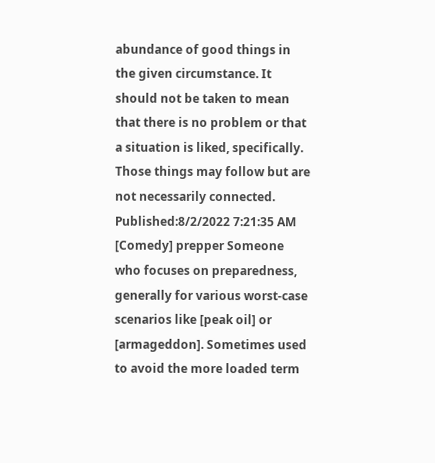abundance of good things in the given circumstance. It should not be taken to mean that there is no problem or that a situation is liked, specifically. Those things may follow but are not necessarily connected. Published:8/2/2022 7:21:35 AM
[Comedy] prepper Someone who focuses on preparedness, generally for various worst-case scenarios like [peak oil] or [armageddon]. Sometimes used to avoid the more loaded term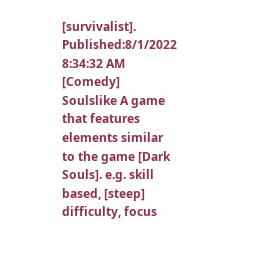[survivalist]. Published:8/1/2022 8:34:32 AM
[Comedy] Soulslike A game that features elements similar to the game [Dark Souls]. e.g. skill based, [steep] difficulty, focus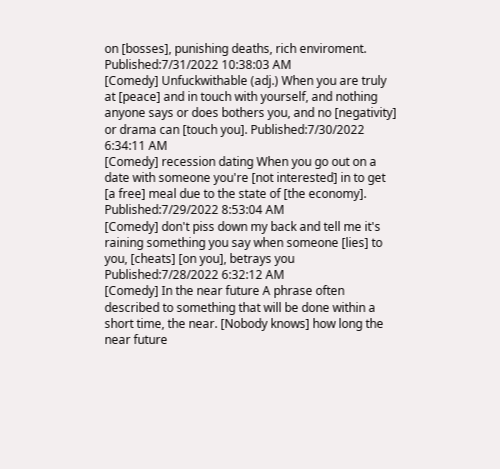on [bosses], punishing deaths, rich enviroment. Published:7/31/2022 10:38:03 AM
[Comedy] Unfuckwithable (adj.) When you are truly at [peace] and in touch with yourself, and nothing anyone says or does bothers you, and no [negativity] or drama can [touch you]. Published:7/30/2022 6:34:11 AM
[Comedy] recession dating When you go out on a date with someone you're [not interested] in to get [a free] meal due to the state of [the economy]. Published:7/29/2022 8:53:04 AM
[Comedy] don't piss down my back and tell me it's raining something you say when someone [lies] to you, [cheats] [on you], betrays you Published:7/28/2022 6:32:12 AM
[Comedy] In the near future A phrase often described to something that will be done within a short time, the near. [Nobody knows] how long the near future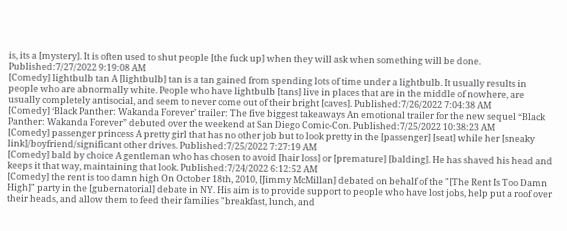is, its a [mystery]. It is often used to shut people [the fuck up] when they will ask when something will be done. Published:7/27/2022 9:19:08 AM
[Comedy] lightbulb tan A [lightbulb] tan is a tan gained from spending lots of time under a lightbulb. It usually results in people who are abnormally white. People who have lightbulb [tans] live in places that are in the middle of nowhere, are usually completely antisocial, and seem to never come out of their bright [caves]. Published:7/26/2022 7:04:38 AM
[Comedy] ‘Black Panther: Wakanda Forever’ trailer: The five biggest takeaways An emotional trailer for the new sequel “Black Panther: Wakanda Forever” debuted over the weekend at San Diego Comic-Con. Published:7/25/2022 10:38:23 AM
[Comedy] passenger princess A pretty girl that has no other job but to look pretty in the [passenger] [seat] while her [sneaky link]/boyfriend/significant other drives. Published:7/25/2022 7:27:19 AM
[Comedy] bald by choice A gentleman who has chosen to avoid [hair loss] or [premature] [balding]. He has shaved his head and keeps it that way, maintaining that look. Published:7/24/2022 6:12:52 AM
[Comedy] the rent is too damn high On October 18th, 2010, [Jimmy McMillan] debated on behalf of the "[The Rent Is Too Damn High]" party in the [gubernatorial] debate in NY. His aim is to provide support to people who have lost jobs, help put a roof over their heads, and allow them to feed their families "breakfast, lunch, and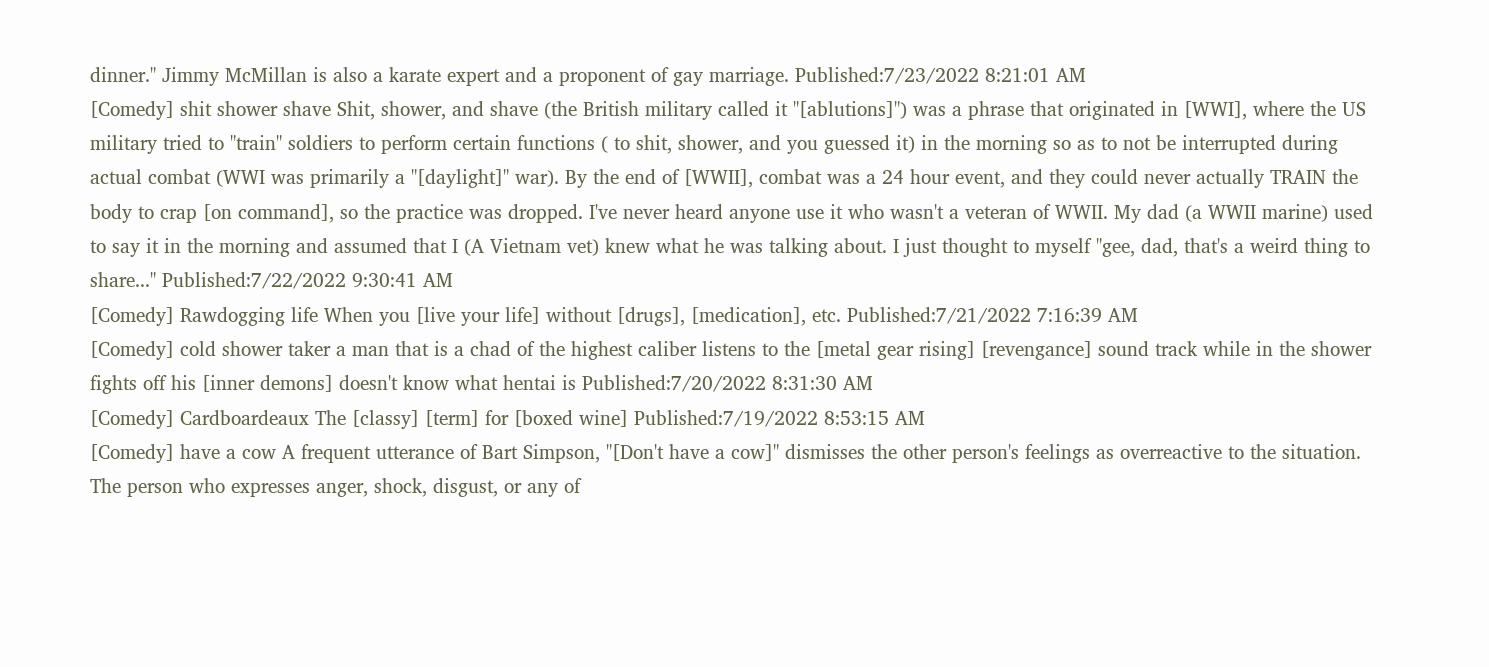dinner." Jimmy McMillan is also a karate expert and a proponent of gay marriage. Published:7/23/2022 8:21:01 AM
[Comedy] shit shower shave Shit, shower, and shave (the British military called it "[ablutions]") was a phrase that originated in [WWI], where the US military tried to "train" soldiers to perform certain functions ( to shit, shower, and you guessed it) in the morning so as to not be interrupted during actual combat (WWI was primarily a "[daylight]" war). By the end of [WWII], combat was a 24 hour event, and they could never actually TRAIN the body to crap [on command], so the practice was dropped. I've never heard anyone use it who wasn't a veteran of WWII. My dad (a WWII marine) used to say it in the morning and assumed that I (A Vietnam vet) knew what he was talking about. I just thought to myself "gee, dad, that's a weird thing to share..." Published:7/22/2022 9:30:41 AM
[Comedy] Rawdogging life When you [live your life] without [drugs], [medication], etc. Published:7/21/2022 7:16:39 AM
[Comedy] cold shower taker a man that is a chad of the highest caliber listens to the [metal gear rising] [revengance] sound track while in the shower fights off his [inner demons] doesn't know what hentai is Published:7/20/2022 8:31:30 AM
[Comedy] Cardboardeaux The [classy] [term] for [boxed wine] Published:7/19/2022 8:53:15 AM
[Comedy] have a cow A frequent utterance of Bart Simpson, "[Don't have a cow]" dismisses the other person's feelings as overreactive to the situation. The person who expresses anger, shock, disgust, or any of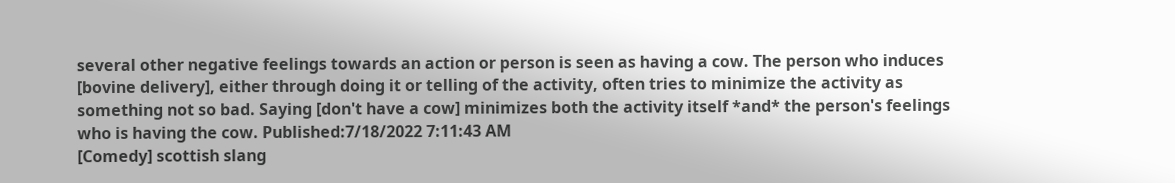several other negative feelings towards an action or person is seen as having a cow. The person who induces [bovine delivery], either through doing it or telling of the activity, often tries to minimize the activity as something not so bad. Saying [don't have a cow] minimizes both the activity itself *and* the person's feelings who is having the cow. Published:7/18/2022 7:11:43 AM
[Comedy] scottish slang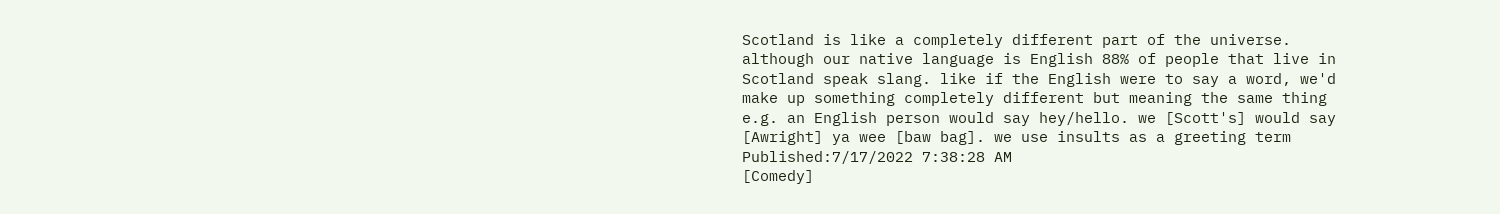Scotland is like a completely different part of the universe. although our native language is English 88% of people that live in Scotland speak slang. like if the English were to say a word, we'd make up something completely different but meaning the same thing e.g. an English person would say hey/hello. we [Scott's] would say [Awright] ya wee [baw bag]. we use insults as a greeting term Published:7/17/2022 7:38:28 AM
[Comedy]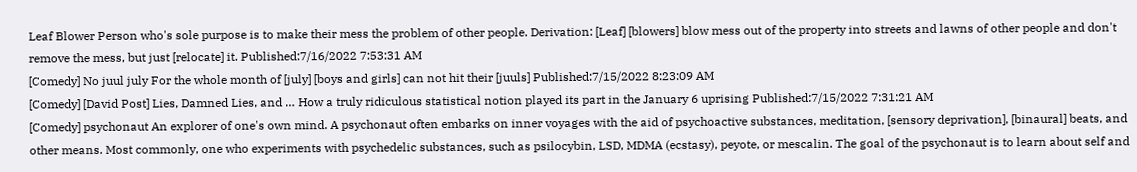Leaf Blower Person who's sole purpose is to make their mess the problem of other people. Derivation: [Leaf] [blowers] blow mess out of the property into streets and lawns of other people and don't remove the mess, but just [relocate] it. Published:7/16/2022 7:53:31 AM
[Comedy] No juul july For the whole month of [july] [boys and girls] can not hit their [juuls] Published:7/15/2022 8:23:09 AM
[Comedy] [David Post] Lies, Damned Lies, and … How a truly ridiculous statistical notion played its part in the January 6 uprising Published:7/15/2022 7:31:21 AM
[Comedy] psychonaut An explorer of one's own mind. A psychonaut often embarks on inner voyages with the aid of psychoactive substances, meditation, [sensory deprivation], [binaural] beats, and other means. Most commonly, one who experiments with psychedelic substances, such as psilocybin, LSD, MDMA (ecstasy), peyote, or mescalin. The goal of the psychonaut is to learn about self and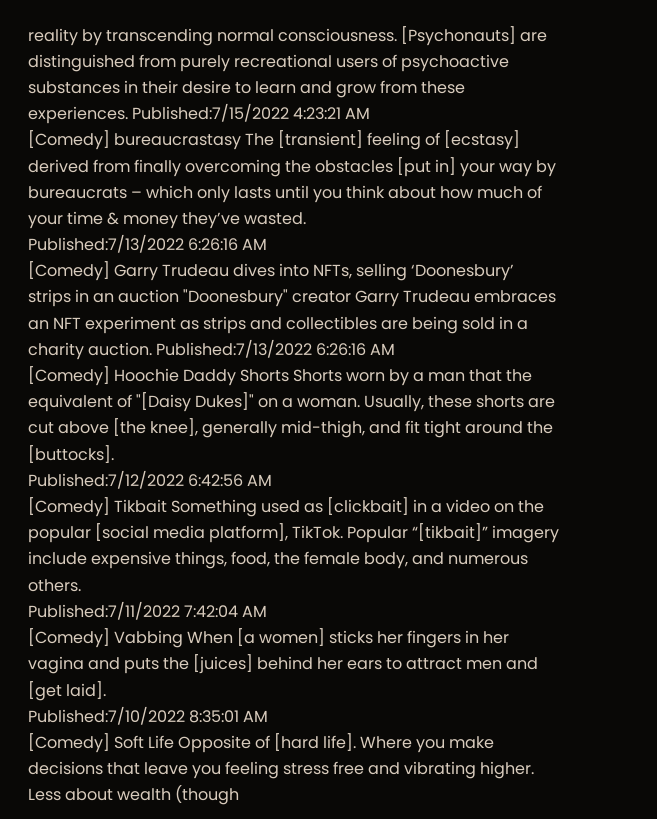reality by transcending normal consciousness. [Psychonauts] are distinguished from purely recreational users of psychoactive substances in their desire to learn and grow from these experiences. Published:7/15/2022 4:23:21 AM
[Comedy] bureaucrastasy The [transient] feeling of [ecstasy] derived from finally overcoming the obstacles [put in] your way by bureaucrats – which only lasts until you think about how much of your time & money they’ve wasted.
Published:7/13/2022 6:26:16 AM
[Comedy] Garry Trudeau dives into NFTs, selling ‘Doonesbury’ strips in an auction "Doonesbury" creator Garry Trudeau embraces an NFT experiment as strips and collectibles are being sold in a charity auction. Published:7/13/2022 6:26:16 AM
[Comedy] Hoochie Daddy Shorts Shorts worn by a man that the equivalent of "[Daisy Dukes]" on a woman. Usually, these shorts are cut above [the knee], generally mid-thigh, and fit tight around the [buttocks].
Published:7/12/2022 6:42:56 AM
[Comedy] Tikbait Something used as [clickbait] in a video on the popular [social media platform], TikTok. Popular “[tikbait]” imagery include expensive things, food, the female body, and numerous others.
Published:7/11/2022 7:42:04 AM
[Comedy] Vabbing When [a women] sticks her fingers in her vagina and puts the [juices] behind her ears to attract men and [get laid].
Published:7/10/2022 8:35:01 AM
[Comedy] Soft Life Opposite of [hard life]. Where you make decisions that leave you feeling stress free and vibrating higher. Less about wealth (though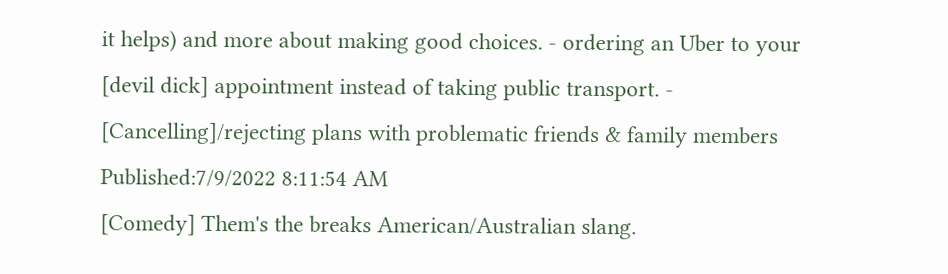it helps) and more about making good choices. - ordering an Uber to your [devil dick] appointment instead of taking public transport. - [Cancelling]/rejecting plans with problematic friends & family members
Published:7/9/2022 8:11:54 AM
[Comedy] Them's the breaks American/Australian slang.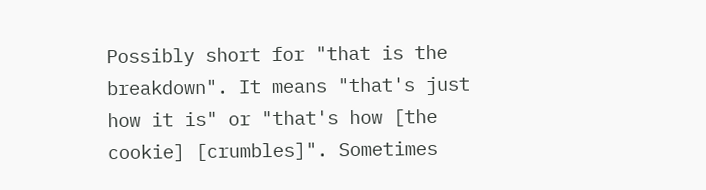Possibly short for "that is the breakdown". It means "that's just how it is" or "that's how [the cookie] [crumbles]". Sometimes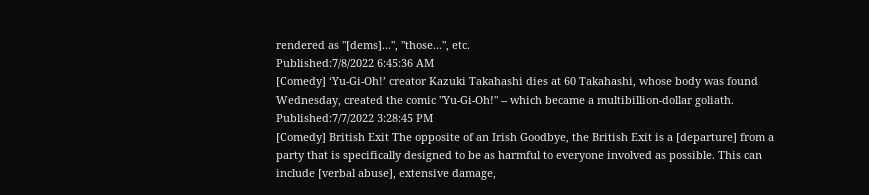rendered as "[dems]...", "those...", etc.
Published:7/8/2022 6:45:36 AM
[Comedy] ‘Yu-Gi-Oh!’ creator Kazuki Takahashi dies at 60 Takahashi, whose body was found Wednesday, created the comic "Yu-Gi-Oh!" -- which became a multibillion-dollar goliath. Published:7/7/2022 3:28:45 PM
[Comedy] British Exit The opposite of an Irish Goodbye, the British Exit is a [departure] from a party that is specifically designed to be as harmful to everyone involved as possible. This can include [verbal abuse], extensive damage,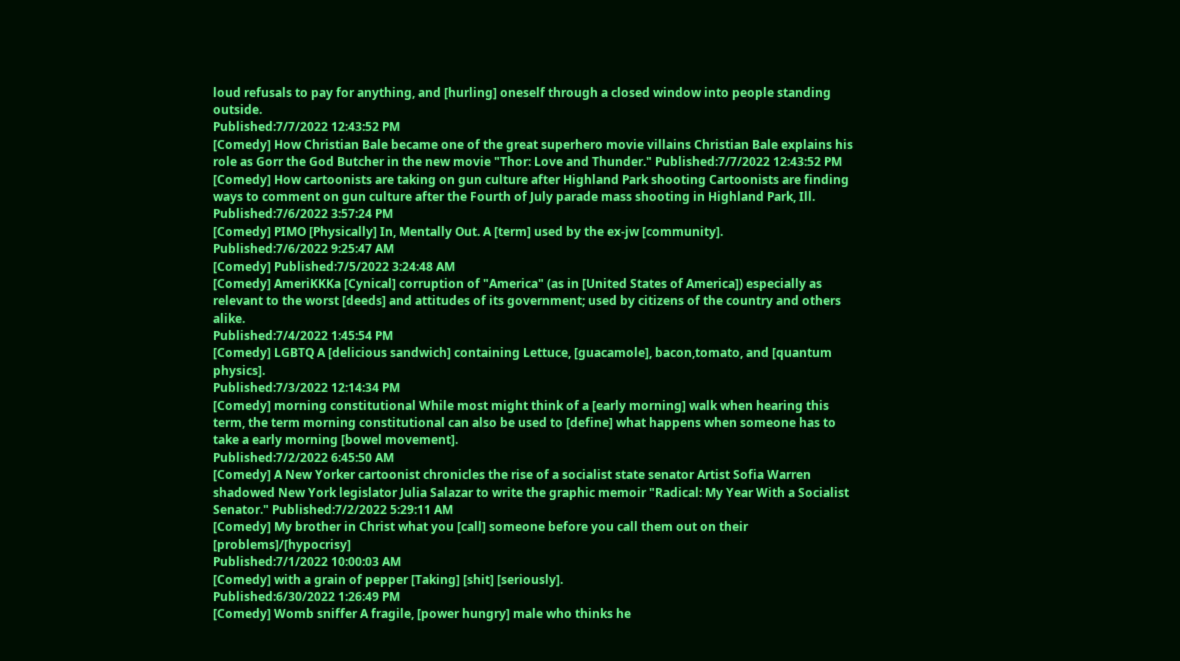loud refusals to pay for anything, and [hurling] oneself through a closed window into people standing outside.
Published:7/7/2022 12:43:52 PM
[Comedy] How Christian Bale became one of the great superhero movie villains Christian Bale explains his role as Gorr the God Butcher in the new movie "Thor: Love and Thunder." Published:7/7/2022 12:43:52 PM
[Comedy] How cartoonists are taking on gun culture after Highland Park shooting Cartoonists are finding ways to comment on gun culture after the Fourth of July parade mass shooting in Highland Park, Ill. Published:7/6/2022 3:57:24 PM
[Comedy] PIMO [Physically] In, Mentally Out. A [term] used by the ex-jw [community].
Published:7/6/2022 9:25:47 AM
[Comedy] Published:7/5/2022 3:24:48 AM
[Comedy] AmeriKKKa [Cynical] corruption of "America" (as in [United States of America]) especially as relevant to the worst [deeds] and attitudes of its government; used by citizens of the country and others alike.
Published:7/4/2022 1:45:54 PM
[Comedy] LGBTQ A [delicious sandwich] containing Lettuce, [guacamole], bacon,tomato, and [quantum physics].
Published:7/3/2022 12:14:34 PM
[Comedy] morning constitutional While most might think of a [early morning] walk when hearing this term, the term morning constitutional can also be used to [define] what happens when someone has to take a early morning [bowel movement].
Published:7/2/2022 6:45:50 AM
[Comedy] A New Yorker cartoonist chronicles the rise of a socialist state senator Artist Sofia Warren shadowed New York legislator Julia Salazar to write the graphic memoir "Radical: My Year With a Socialist Senator." Published:7/2/2022 5:29:11 AM
[Comedy] My brother in Christ what you [call] someone before you call them out on their [problems]/[hypocrisy]
Published:7/1/2022 10:00:03 AM
[Comedy] with a grain of pepper [Taking] [shit] [seriously].
Published:6/30/2022 1:26:49 PM
[Comedy] Womb sniffer A fragile, [power hungry] male who thinks he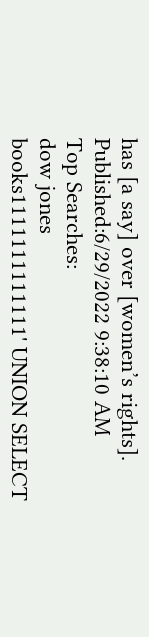has [a say] over [women’s rights].
Published:6/29/2022 9:38:10 AM
Top Searches:
dow jones
books1111111111111' UNION SELECT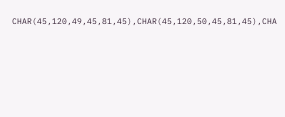CHAR(45,120,49,45,81,45),CHAR(45,120,50,45,81,45),CHA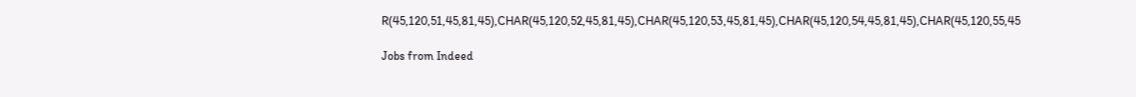R(45,120,51,45,81,45),CHAR(45,120,52,45,81,45),CHAR(45,120,53,45,81,45),CHAR(45,120,54,45,81,45),CHAR(45,120,55,45

Jobs from Indeed